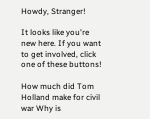Howdy, Stranger!

It looks like you're new here. If you want to get involved, click one of these buttons!

How much did Tom Holland make for civil war Why is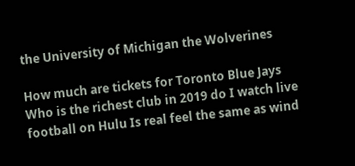the University of Michigan the Wolverines

How much are tickets for Toronto Blue Jays Who is the richest club in 2019 do I watch live football on Hulu Is real feel the same as wind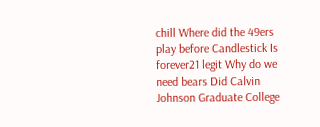chill Where did the 49ers play before Candlestick Is forever21 legit Why do we need bears Did Calvin Johnson Graduate College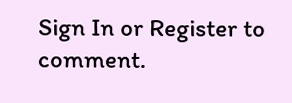Sign In or Register to comment.